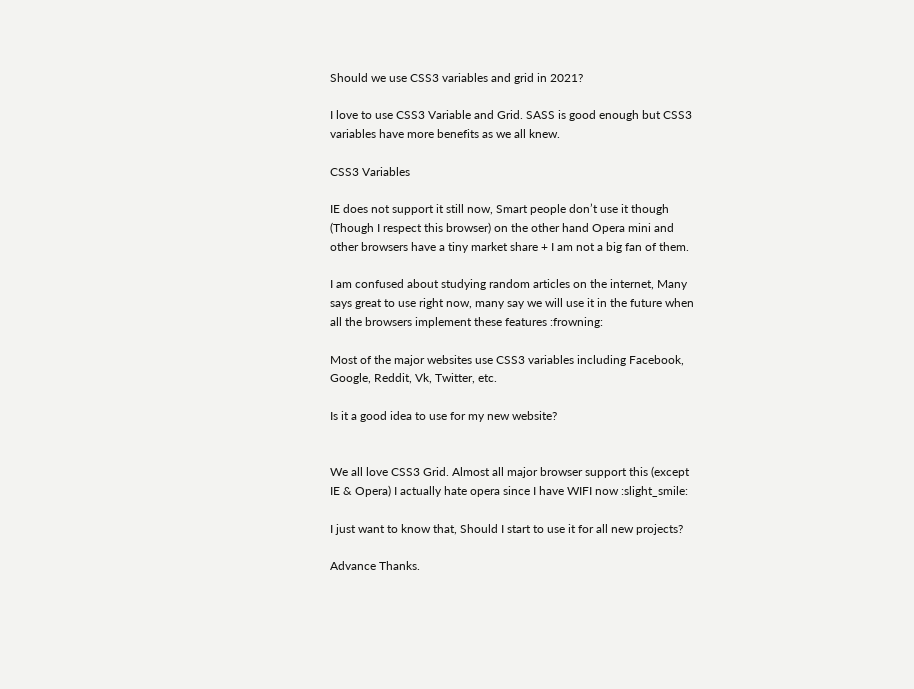Should we use CSS3 variables and grid in 2021?

I love to use CSS3 Variable and Grid. SASS is good enough but CSS3 variables have more benefits as we all knew.

CSS3 Variables

IE does not support it still now, Smart people don’t use it though (Though I respect this browser) on the other hand Opera mini and other browsers have a tiny market share + I am not a big fan of them.

I am confused about studying random articles on the internet, Many says great to use right now, many say we will use it in the future when all the browsers implement these features :frowning:

Most of the major websites use CSS3 variables including Facebook, Google, Reddit, Vk, Twitter, etc.

Is it a good idea to use for my new website?


We all love CSS3 Grid. Almost all major browser support this (except IE & Opera) I actually hate opera since I have WIFI now :slight_smile:

I just want to know that, Should I start to use it for all new projects?

Advance Thanks.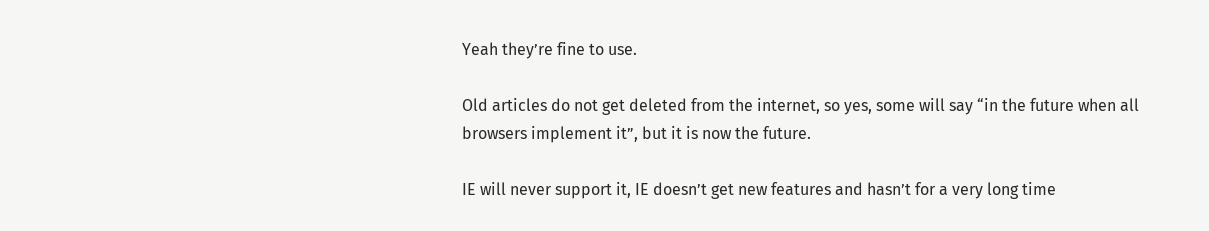Yeah they’re fine to use.

Old articles do not get deleted from the internet, so yes, some will say “in the future when all browsers implement it”, but it is now the future.

IE will never support it, IE doesn’t get new features and hasn’t for a very long time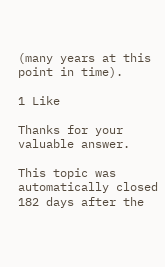(many years at this point in time).

1 Like

Thanks for your valuable answer.

This topic was automatically closed 182 days after the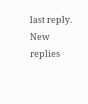last reply. New replies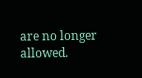are no longer allowed.